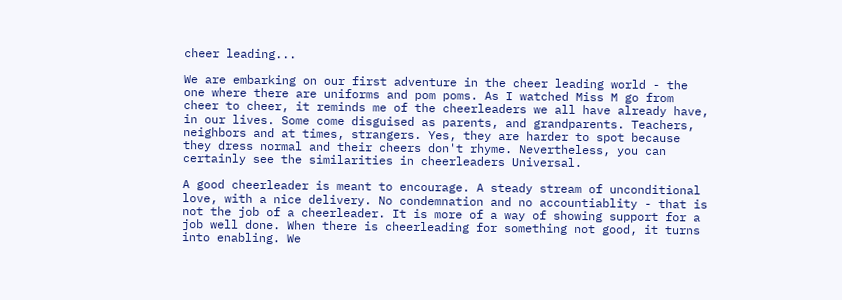cheer leading...

We are embarking on our first adventure in the cheer leading world - the one where there are uniforms and pom poms. As I watched Miss M go from cheer to cheer, it reminds me of the cheerleaders we all have already have, in our lives. Some come disguised as parents, and grandparents. Teachers, neighbors and at times, strangers. Yes, they are harder to spot because they dress normal and their cheers don't rhyme. Nevertheless, you can certainly see the similarities in cheerleaders Universal.

A good cheerleader is meant to encourage. A steady stream of unconditional love, with a nice delivery. No condemnation and no accountiablity - that is not the job of a cheerleader. It is more of a way of showing support for a job well done. When there is cheerleading for something not good, it turns into enabling. We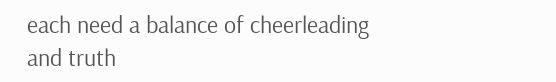each need a balance of cheerleading and truth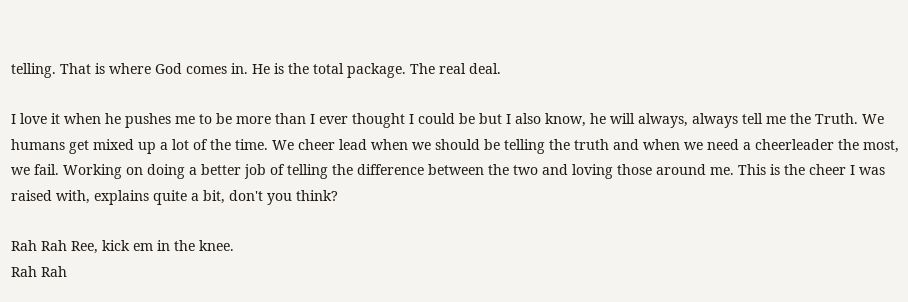telling. That is where God comes in. He is the total package. The real deal.

I love it when he pushes me to be more than I ever thought I could be but I also know, he will always, always tell me the Truth. We humans get mixed up a lot of the time. We cheer lead when we should be telling the truth and when we need a cheerleader the most, we fail. Working on doing a better job of telling the difference between the two and loving those around me. This is the cheer I was raised with, explains quite a bit, don't you think?

Rah Rah Ree, kick em in the knee.
Rah Rah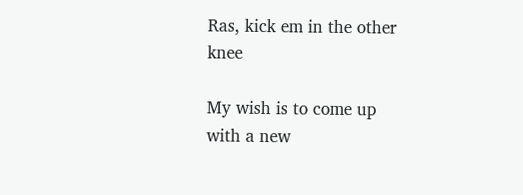Ras, kick em in the other knee

My wish is to come up with a new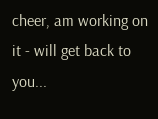cheer, am working on it - will get back to you...